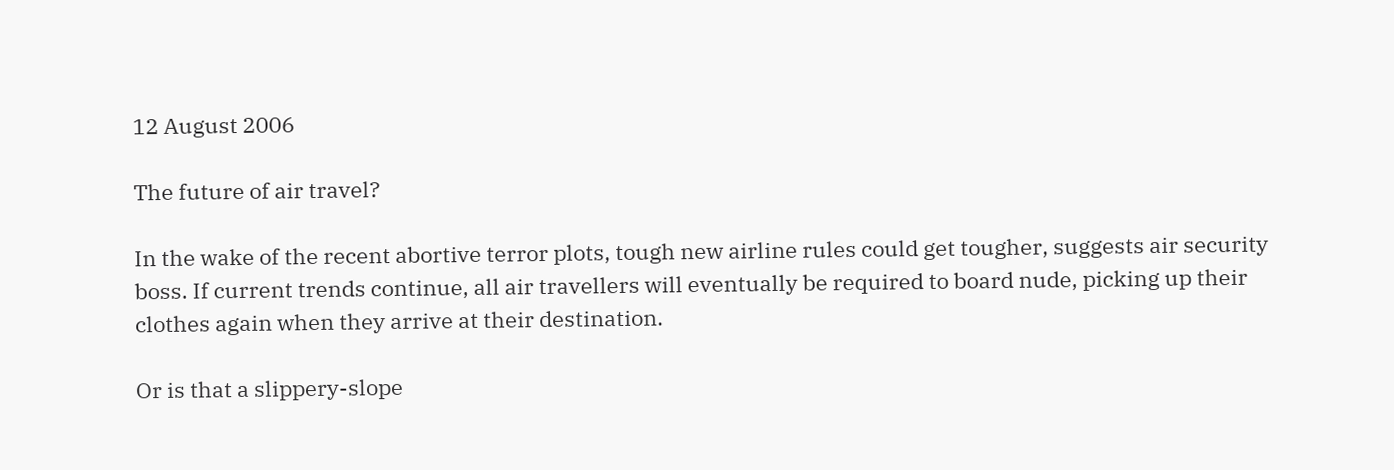12 August 2006

The future of air travel?

In the wake of the recent abortive terror plots, tough new airline rules could get tougher, suggests air security boss. If current trends continue, all air travellers will eventually be required to board nude, picking up their clothes again when they arrive at their destination.

Or is that a slippery-slope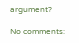argument?

No comments: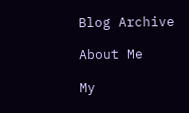Blog Archive

About Me

My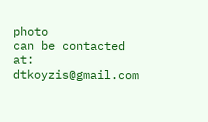photo
can be contacted at: dtkoyzis@gmail.com